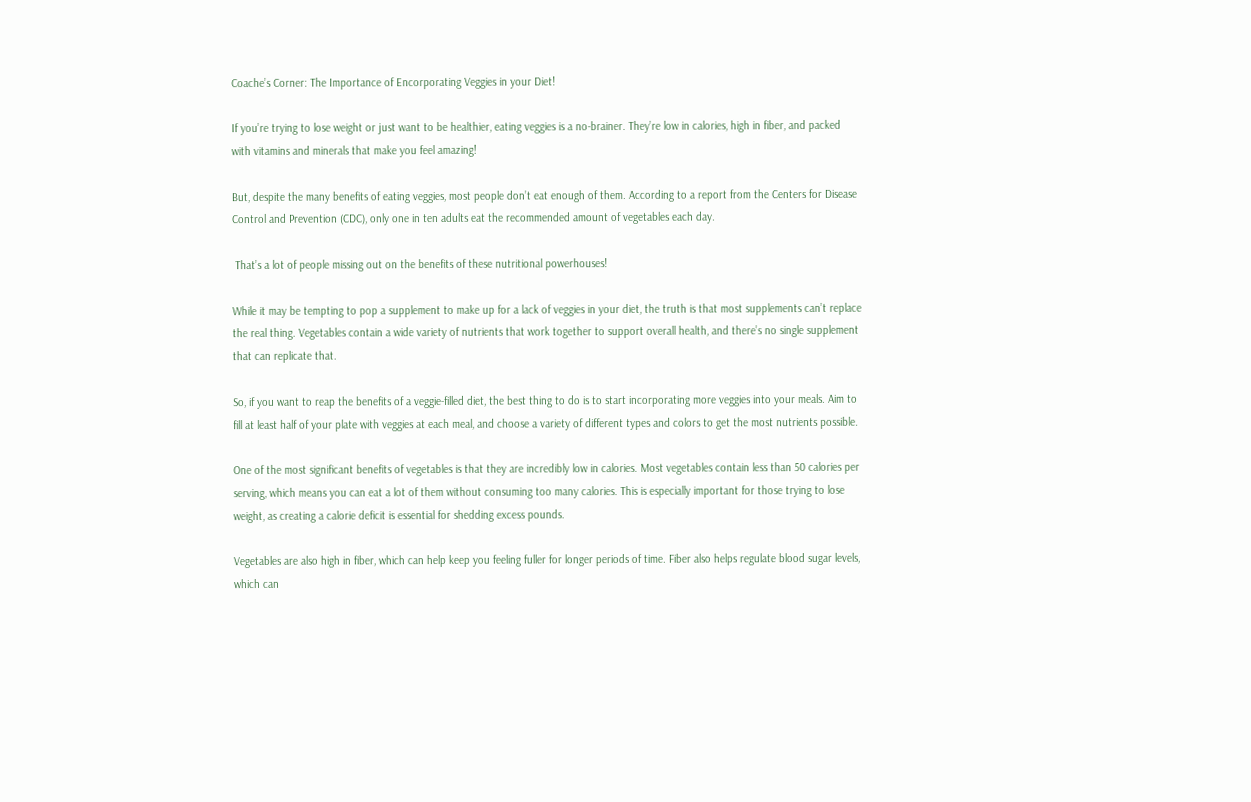Coache’s Corner: The Importance of Encorporating Veggies in your Diet!

If you’re trying to lose weight or just want to be healthier, eating veggies is a no-brainer. They’re low in calories, high in fiber, and packed with vitamins and minerals that make you feel amazing!

But, despite the many benefits of eating veggies, most people don’t eat enough of them. According to a report from the Centers for Disease Control and Prevention (CDC), only one in ten adults eat the recommended amount of vegetables each day.

 That’s a lot of people missing out on the benefits of these nutritional powerhouses!

While it may be tempting to pop a supplement to make up for a lack of veggies in your diet, the truth is that most supplements can’t replace the real thing. Vegetables contain a wide variety of nutrients that work together to support overall health, and there’s no single supplement that can replicate that.

So, if you want to reap the benefits of a veggie-filled diet, the best thing to do is to start incorporating more veggies into your meals. Aim to fill at least half of your plate with veggies at each meal, and choose a variety of different types and colors to get the most nutrients possible.

One of the most significant benefits of vegetables is that they are incredibly low in calories. Most vegetables contain less than 50 calories per serving, which means you can eat a lot of them without consuming too many calories. This is especially important for those trying to lose weight, as creating a calorie deficit is essential for shedding excess pounds.

Vegetables are also high in fiber, which can help keep you feeling fuller for longer periods of time. Fiber also helps regulate blood sugar levels, which can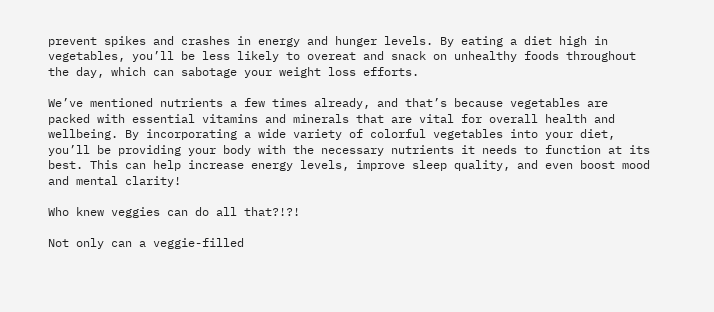prevent spikes and crashes in energy and hunger levels. By eating a diet high in vegetables, you’ll be less likely to overeat and snack on unhealthy foods throughout the day, which can sabotage your weight loss efforts.

We’ve mentioned nutrients a few times already, and that’s because vegetables are packed with essential vitamins and minerals that are vital for overall health and wellbeing. By incorporating a wide variety of colorful vegetables into your diet, you’ll be providing your body with the necessary nutrients it needs to function at its best. This can help increase energy levels, improve sleep quality, and even boost mood and mental clarity!

Who knew veggies can do all that?!?!

Not only can a veggie-filled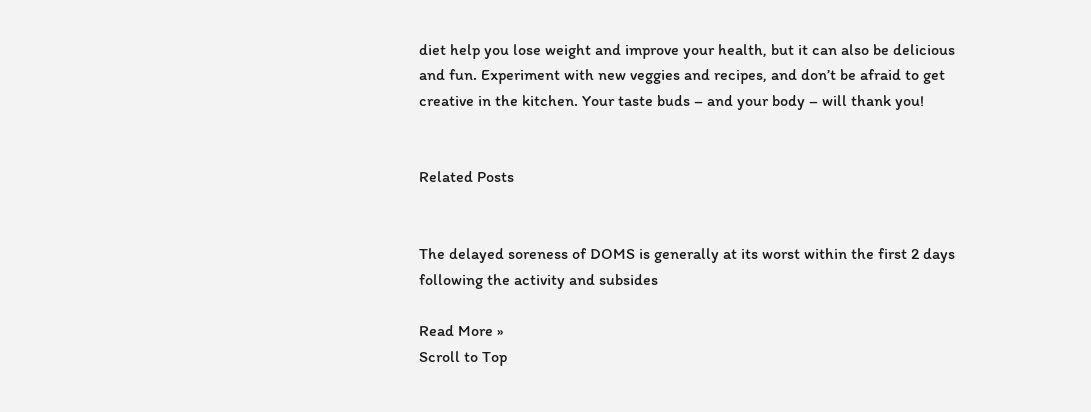diet help you lose weight and improve your health, but it can also be delicious and fun. Experiment with new veggies and recipes, and don’t be afraid to get creative in the kitchen. Your taste buds – and your body – will thank you!


Related Posts


The delayed soreness of DOMS is generally at its worst within the first 2 days following the activity and subsides

Read More »
Scroll to Top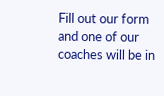Fill out our form and one of our coaches will be in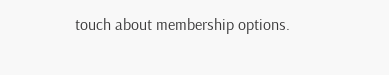touch about membership options.